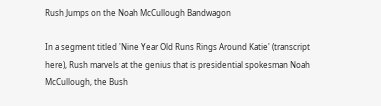Rush Jumps on the Noah McCullough Bandwagon

In a segment titled 'Nine Year Old Runs Rings Around Katie' (transcript here), Rush marvels at the genius that is presidential spokesman Noah McCullough, the Bush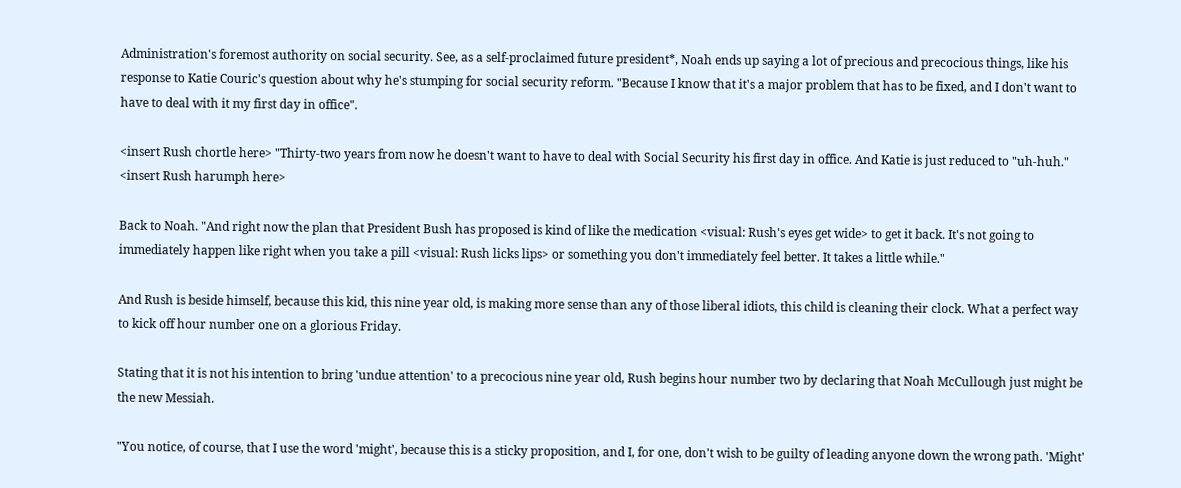Administration's foremost authority on social security. See, as a self-proclaimed future president*, Noah ends up saying a lot of precious and precocious things, like his response to Katie Couric's question about why he's stumping for social security reform. "Because I know that it's a major problem that has to be fixed, and I don't want to have to deal with it my first day in office".

<insert Rush chortle here> "Thirty-two years from now he doesn't want to have to deal with Social Security his first day in office. And Katie is just reduced to "uh-huh." <insert Rush harumph here>

Back to Noah. "And right now the plan that President Bush has proposed is kind of like the medication <visual: Rush's eyes get wide> to get it back. It's not going to immediately happen like right when you take a pill <visual: Rush licks lips> or something you don't immediately feel better. It takes a little while."

And Rush is beside himself, because this kid, this nine year old, is making more sense than any of those liberal idiots, this child is cleaning their clock. What a perfect way to kick off hour number one on a glorious Friday.

Stating that it is not his intention to bring 'undue attention' to a precocious nine year old, Rush begins hour number two by declaring that Noah McCullough just might be the new Messiah.

"You notice, of course, that I use the word 'might', because this is a sticky proposition, and I, for one, don't wish to be guilty of leading anyone down the wrong path. 'Might'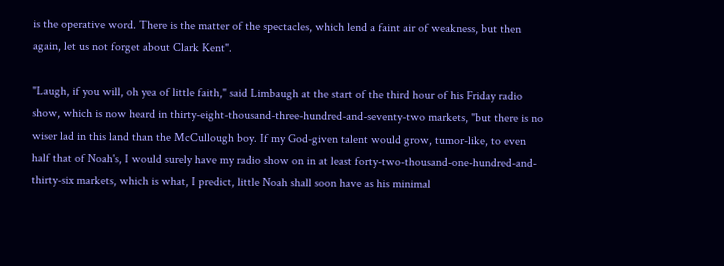is the operative word. There is the matter of the spectacles, which lend a faint air of weakness, but then again, let us not forget about Clark Kent".

"Laugh, if you will, oh yea of little faith," said Limbaugh at the start of the third hour of his Friday radio show, which is now heard in thirty-eight-thousand-three-hundred-and-seventy-two markets, "but there is no wiser lad in this land than the McCullough boy. If my God-given talent would grow, tumor-like, to even half that of Noah's, I would surely have my radio show on in at least forty-two-thousand-one-hundred-and-thirty-six markets, which is what, I predict, little Noah shall soon have as his minimal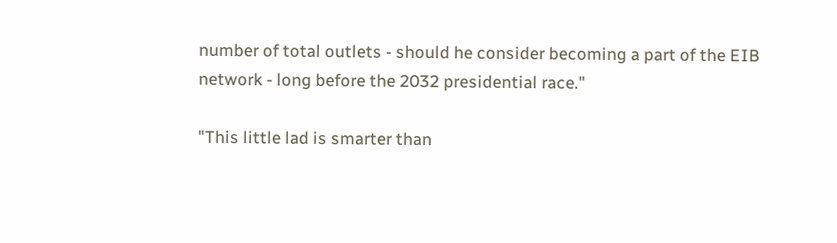number of total outlets - should he consider becoming a part of the EIB network - long before the 2032 presidential race."

"This little lad is smarter than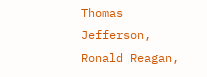Thomas Jefferson, Ronald Reagan,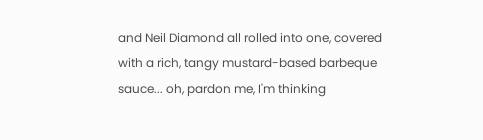and Neil Diamond all rolled into one, covered with a rich, tangy mustard-based barbeque sauce... oh, pardon me, I'm thinking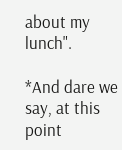about my lunch".

*And dare we say, at this point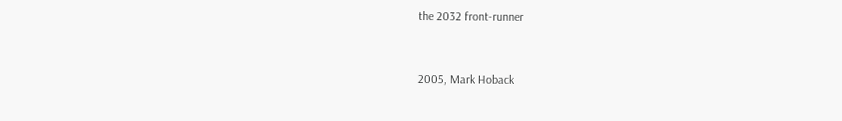the 2032 front-runner


2005, Mark Hoback